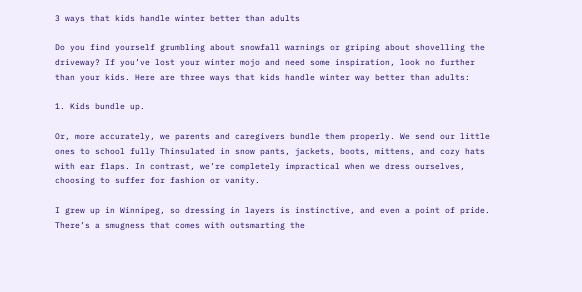3 ways that kids handle winter better than adults

Do you find yourself grumbling about snowfall warnings or griping about shovelling the driveway? If you’ve lost your winter mojo and need some inspiration, look no further than your kids. Here are three ways that kids handle winter way better than adults:

1. Kids bundle up.

Or, more accurately, we parents and caregivers bundle them properly. We send our little ones to school fully Thinsulated in snow pants, jackets, boots, mittens, and cozy hats with ear flaps. In contrast, we’re completely impractical when we dress ourselves, choosing to suffer for fashion or vanity.

I grew up in Winnipeg, so dressing in layers is instinctive, and even a point of pride. There’s a smugness that comes with outsmarting the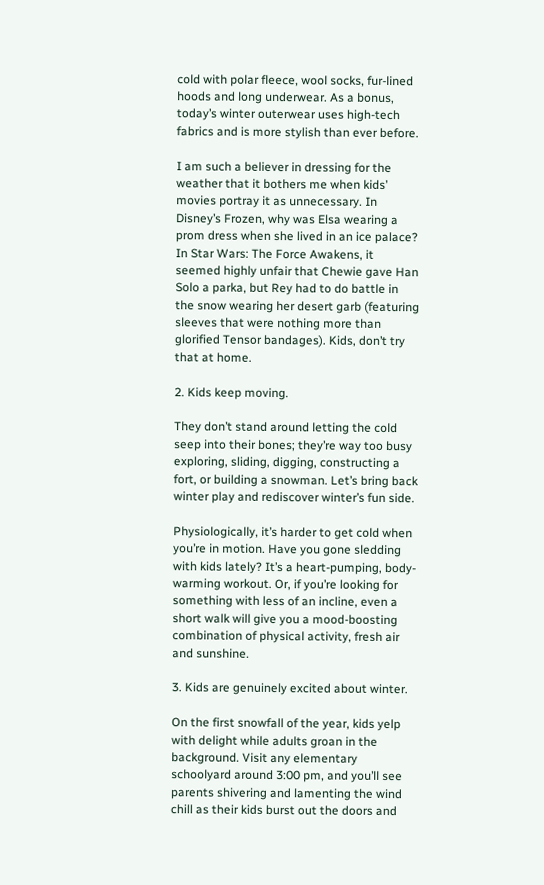cold with polar fleece, wool socks, fur-lined hoods and long underwear. As a bonus, today’s winter outerwear uses high-tech fabrics and is more stylish than ever before.

I am such a believer in dressing for the weather that it bothers me when kids’ movies portray it as unnecessary. In Disney’s Frozen, why was Elsa wearing a prom dress when she lived in an ice palace? In Star Wars: The Force Awakens, it seemed highly unfair that Chewie gave Han Solo a parka, but Rey had to do battle in the snow wearing her desert garb (featuring sleeves that were nothing more than glorified Tensor bandages). Kids, don’t try that at home.

2. Kids keep moving.

They don’t stand around letting the cold seep into their bones; they’re way too busy exploring, sliding, digging, constructing a fort, or building a snowman. Let’s bring back winter play and rediscover winter’s fun side.

Physiologically, it’s harder to get cold when you’re in motion. Have you gone sledding with kids lately? It’s a heart-pumping, body-warming workout. Or, if you’re looking for something with less of an incline, even a short walk will give you a mood-boosting combination of physical activity, fresh air and sunshine.

3. Kids are genuinely excited about winter.

On the first snowfall of the year, kids yelp with delight while adults groan in the background. Visit any elementary schoolyard around 3:00 pm, and you’ll see parents shivering and lamenting the wind chill as their kids burst out the doors and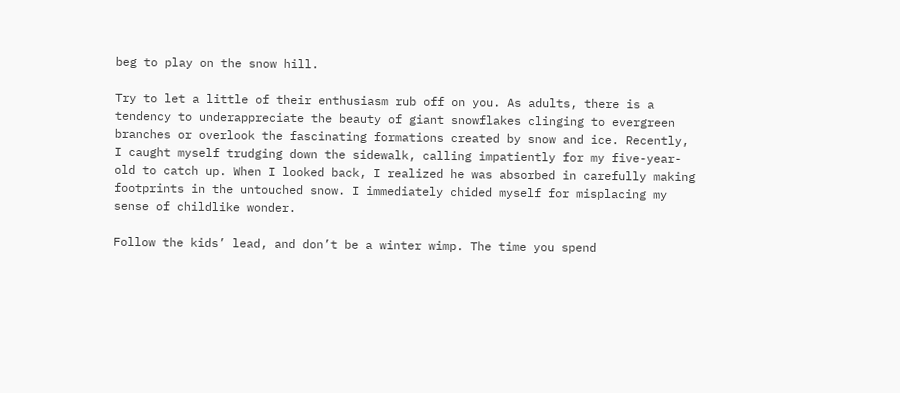beg to play on the snow hill.

Try to let a little of their enthusiasm rub off on you. As adults, there is a tendency to underappreciate the beauty of giant snowflakes clinging to evergreen branches or overlook the fascinating formations created by snow and ice. Recently, I caught myself trudging down the sidewalk, calling impatiently for my five-year-old to catch up. When I looked back, I realized he was absorbed in carefully making footprints in the untouched snow. I immediately chided myself for misplacing my sense of childlike wonder.

Follow the kids’ lead, and don’t be a winter wimp. The time you spend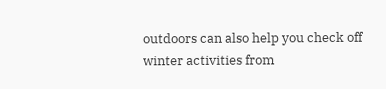outdoors can also help you check off winter activities from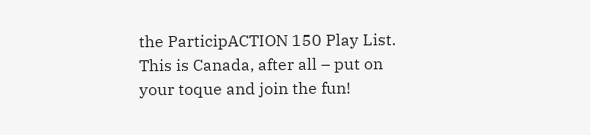the ParticipACTION 150 Play List. This is Canada, after all – put on your toque and join the fun!